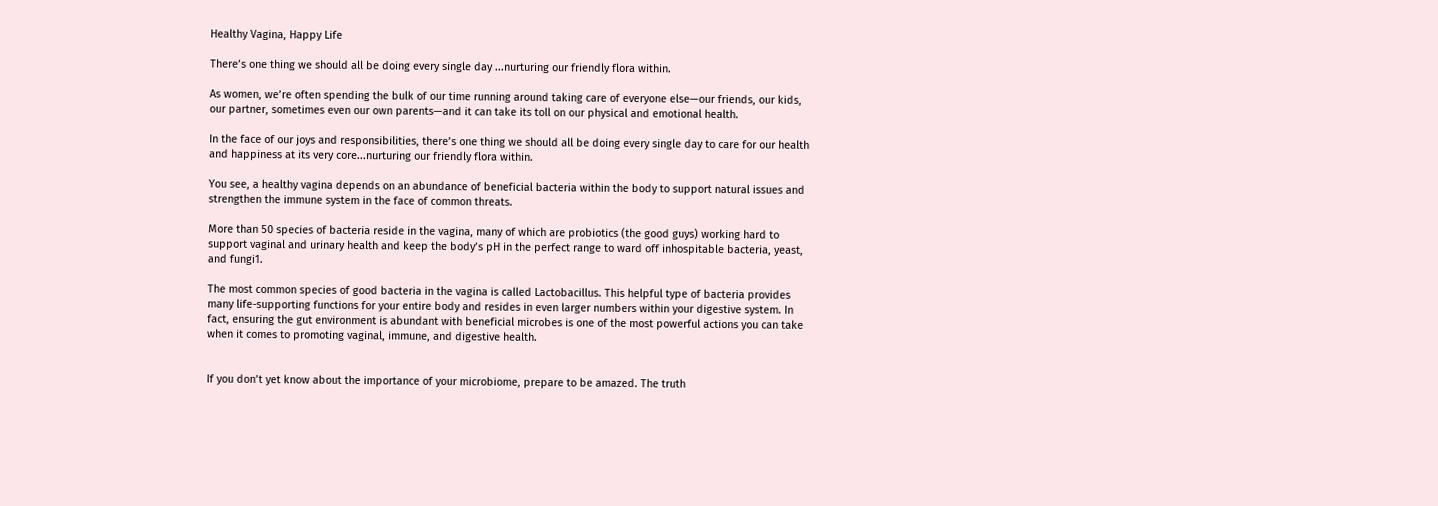Healthy Vagina, Happy Life

There’s one thing we should all be doing every single day ...nurturing our friendly flora within.

As women, we’re often spending the bulk of our time running around taking care of everyone else—our friends, our kids, our partner, sometimes even our own parents—and it can take its toll on our physical and emotional health.

In the face of our joys and responsibilities, there’s one thing we should all be doing every single day to care for our health and happiness at its very core...nurturing our friendly flora within.

You see, a healthy vagina depends on an abundance of beneficial bacteria within the body to support natural issues and strengthen the immune system in the face of common threats.

More than 50 species of bacteria reside in the vagina, many of which are probiotics (the good guys) working hard to support vaginal and urinary health and keep the body’s pH in the perfect range to ward off inhospitable bacteria, yeast, and fungi1.

The most common species of good bacteria in the vagina is called Lactobacillus. This helpful type of bacteria provides many life-supporting functions for your entire body and resides in even larger numbers within your digestive system. In fact, ensuring the gut environment is abundant with beneficial microbes is one of the most powerful actions you can take when it comes to promoting vaginal, immune, and digestive health.


If you don’t yet know about the importance of your microbiome, prepare to be amazed. The truth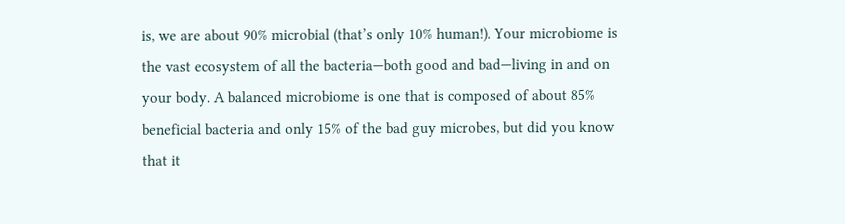is, we are about 90% microbial (that’s only 10% human!). Your microbiome is the vast ecosystem of all the bacteria—both good and bad—living in and on your body. A balanced microbiome is one that is composed of about 85% beneficial bacteria and only 15% of the bad guy microbes, but did you know that it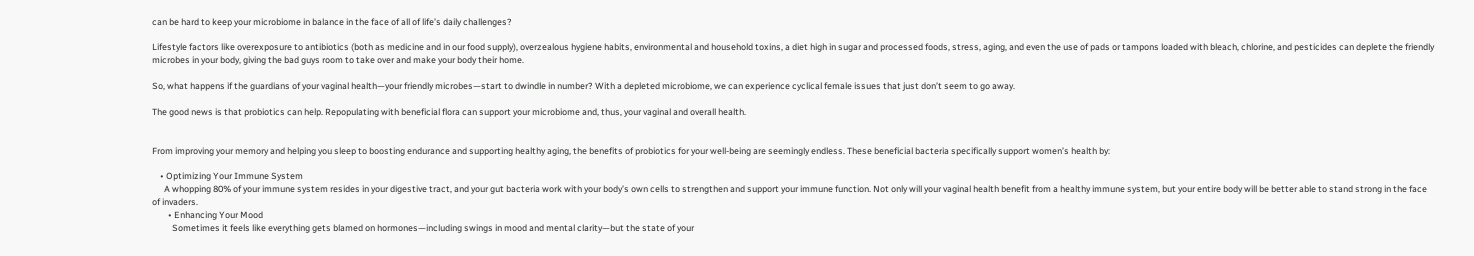can be hard to keep your microbiome in balance in the face of all of life’s daily challenges?

Lifestyle factors like overexposure to antibiotics (both as medicine and in our food supply), overzealous hygiene habits, environmental and household toxins, a diet high in sugar and processed foods, stress, aging, and even the use of pads or tampons loaded with bleach, chlorine, and pesticides can deplete the friendly microbes in your body, giving the bad guys room to take over and make your body their home.

So, what happens if the guardians of your vaginal health—your friendly microbes—start to dwindle in number? With a depleted microbiome, we can experience cyclical female issues that just don’t seem to go away.

The good news is that probiotics can help. Repopulating with beneficial flora can support your microbiome and, thus, your vaginal and overall health.


From improving your memory and helping you sleep to boosting endurance and supporting healthy aging, the benefits of probiotics for your well-being are seemingly endless. These beneficial bacteria specifically support women’s health by:

    • Optimizing Your Immune System
      A whopping 80% of your immune system resides in your digestive tract, and your gut bacteria work with your body’s own cells to strengthen and support your immune function. Not only will your vaginal health benefit from a healthy immune system, but your entire body will be better able to stand strong in the face of invaders.
        • Enhancing Your Mood
          Sometimes it feels like everything gets blamed on hormones—including swings in mood and mental clarity—but the state of your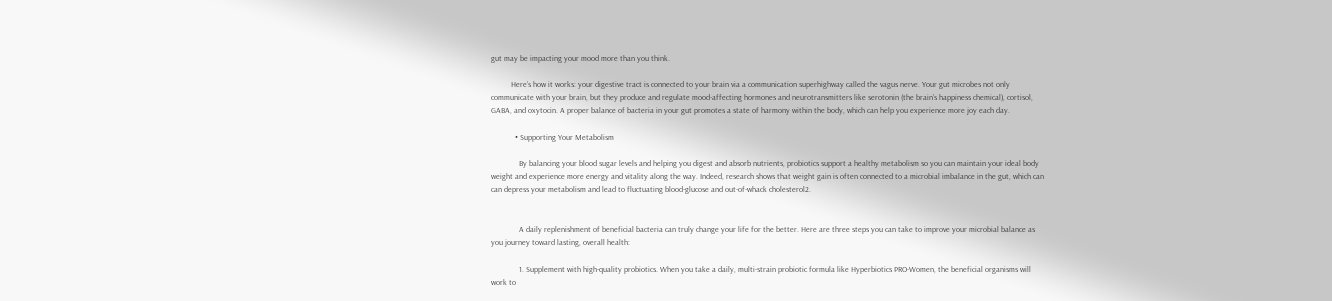gut may be impacting your mood more than you think.

          Here’s how it works: your digestive tract is connected to your brain via a communication superhighway called the vagus nerve. Your gut microbes not only communicate with your brain, but they produce and regulate mood-affecting hormones and neurotransmitters like serotonin (the brain’s happiness chemical), cortisol, GABA, and oxytocin. A proper balance of bacteria in your gut promotes a state of harmony within the body, which can help you experience more joy each day.

            • Supporting Your Metabolism

              By balancing your blood sugar levels and helping you digest and absorb nutrients, probiotics support a healthy metabolism so you can maintain your ideal body weight and experience more energy and vitality along the way. Indeed, research shows that weight gain is often connected to a microbial imbalance in the gut, which can can depress your metabolism and lead to fluctuating blood-glucose and out-of-whack cholesterol2.


              A daily replenishment of beneficial bacteria can truly change your life for the better. Here are three steps you can take to improve your microbial balance as you journey toward lasting, overall health:

              1. Supplement with high-quality probiotics. When you take a daily, multi-strain probiotic formula like Hyperbiotics PRO-Women, the beneficial organisms will work to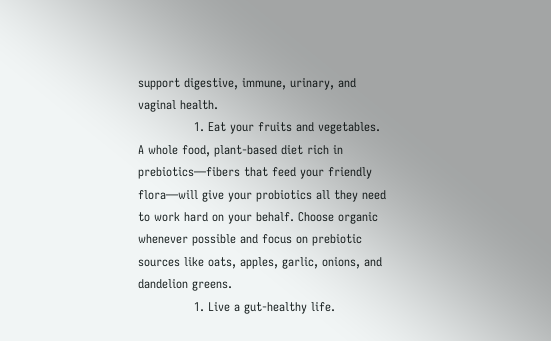support digestive, immune, urinary, and vaginal health.
              1. Eat your fruits and vegetables. A whole food, plant-based diet rich in prebiotics—fibers that feed your friendly flora—will give your probiotics all they need to work hard on your behalf. Choose organic whenever possible and focus on prebiotic sources like oats, apples, garlic, onions, and dandelion greens.
              1. Live a gut-healthy life.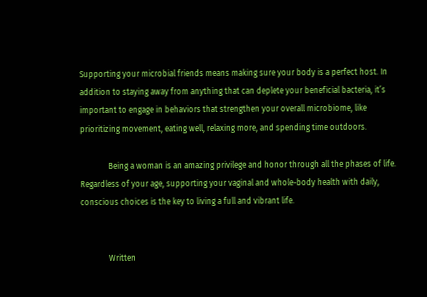Supporting your microbial friends means making sure your body is a perfect host. In addition to staying away from anything that can deplete your beneficial bacteria, it’s important to engage in behaviors that strengthen your overall microbiome, like prioritizing movement, eating well, relaxing more, and spending time outdoors.

              Being a woman is an amazing privilege and honor through all the phases of life. Regardless of your age, supporting your vaginal and whole-body health with daily, conscious choices is the key to living a full and vibrant life.


              Written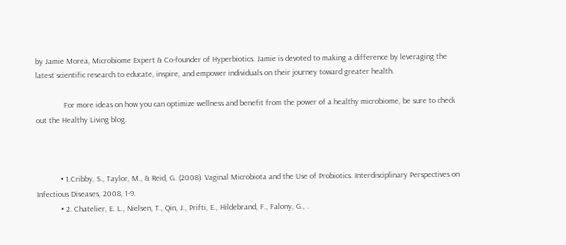by Jamie Morea, Microbiome Expert & Co-founder of Hyperbiotics. Jamie is devoted to making a difference by leveraging the latest scientific research to educate, inspire, and empower individuals on their journey toward greater health.

              For more ideas on how you can optimize wellness and benefit from the power of a healthy microbiome, be sure to check out the Healthy Living blog.



            • 1.Cribby, S., Taylor, M., & Reid, G. (2008). Vaginal Microbiota and the Use of Probiotics. Interdisciplinary Perspectives on Infectious Diseases, 2008, 1-9.
            • 2. Chatelier, E. L., Nielsen, T., Qin, J., Prifti, E., Hildebrand, F., Falony, G., .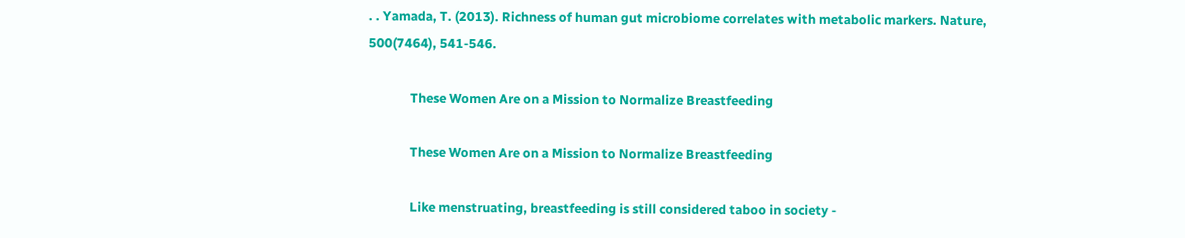. . Yamada, T. (2013). Richness of human gut microbiome correlates with metabolic markers. Nature, 500(7464), 541-546.

              These Women Are on a Mission to Normalize Breastfeeding

              These Women Are on a Mission to Normalize Breastfeeding

              Like menstruating, breastfeeding is still considered taboo in society -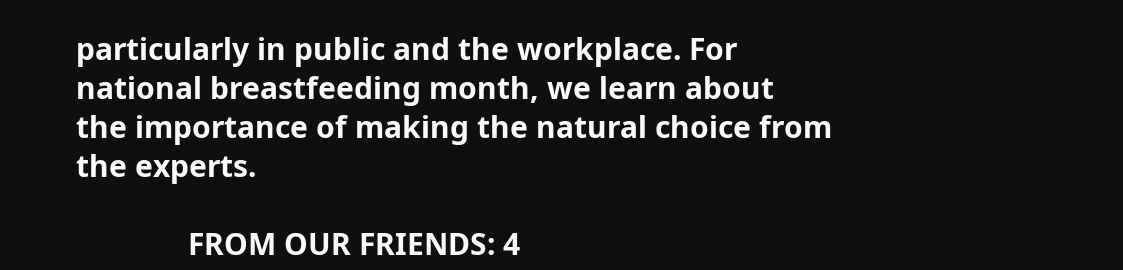particularly in public and the workplace. For national breastfeeding month, we learn about the importance of making the natural choice from the experts.

              FROM OUR FRIENDS: 4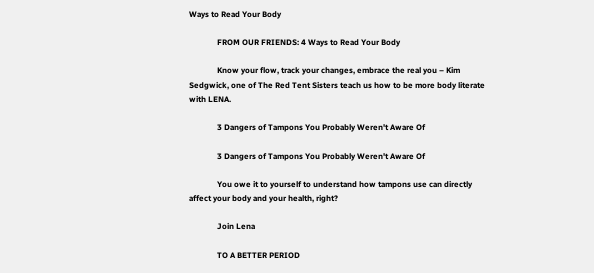Ways to Read Your Body

              FROM OUR FRIENDS: 4 Ways to Read Your Body

              Know your flow, track your changes, embrace the real you – Kim Sedgwick, one of The Red Tent Sisters teach us how to be more body literate with LENA.

              3 Dangers of Tampons You Probably Weren't Aware Of

              3 Dangers of Tampons You Probably Weren't Aware Of

              You owe it to yourself to understand how tampons use can directly affect your body and your health, right?

              Join Lena

              TO A BETTER PERIOD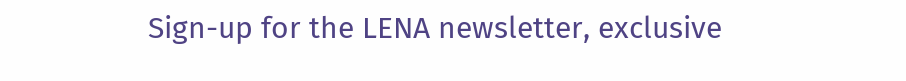Sign-up for the LENA newsletter, exclusive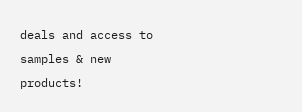deals and access to samples & new products!